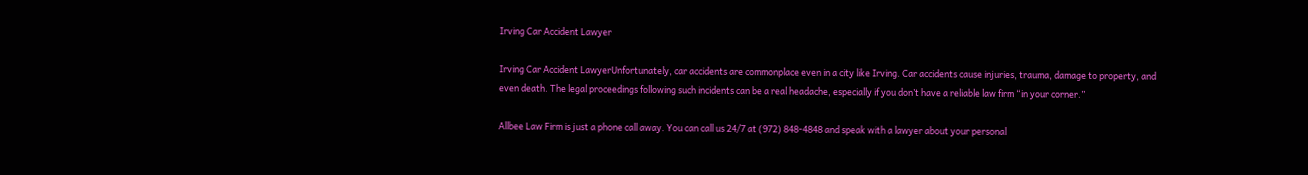Irving Car Accident Lawyer

Irving Car Accident LawyerUnfortunately, car accidents are commonplace even in a city like Irving. Car accidents cause injuries, trauma, damage to property, and even death. The legal proceedings following such incidents can be a real headache, especially if you don’t have a reliable law firm “in your corner.”

Allbee Law Firm is just a phone call away. You can call us 24/7 at (972) 848-4848 and speak with a lawyer about your personal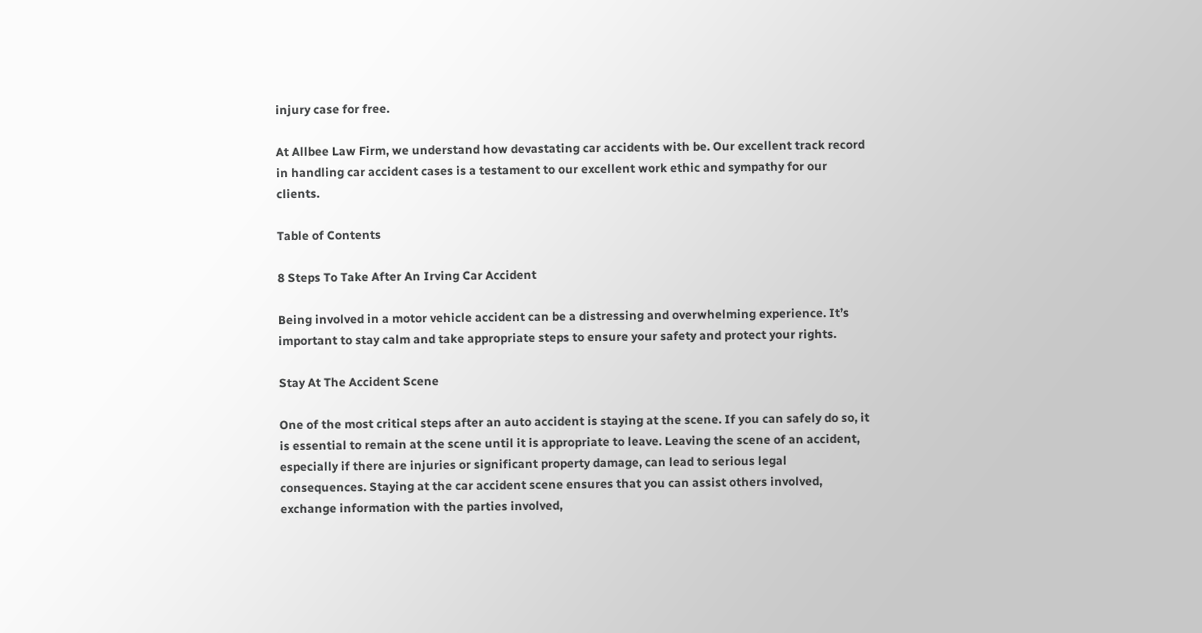injury case for free.

At Allbee Law Firm, we understand how devastating car accidents with be. Our excellent track record in handling car accident cases is a testament to our excellent work ethic and sympathy for our clients.

Table of Contents

8 Steps To Take After An Irving Car Accident

Being involved in a motor vehicle accident can be a distressing and overwhelming experience. It’s important to stay calm and take appropriate steps to ensure your safety and protect your rights.

Stay At The Accident Scene

One of the most critical steps after an auto accident is staying at the scene. If you can safely do so, it is essential to remain at the scene until it is appropriate to leave. Leaving the scene of an accident, especially if there are injuries or significant property damage, can lead to serious legal consequences. Staying at the car accident scene ensures that you can assist others involved, exchange information with the parties involved,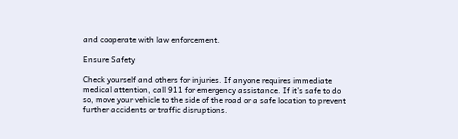and cooperate with law enforcement.

Ensure Safety

Check yourself and others for injuries. If anyone requires immediate medical attention, call 911 for emergency assistance. If it’s safe to do so, move your vehicle to the side of the road or a safe location to prevent further accidents or traffic disruptions.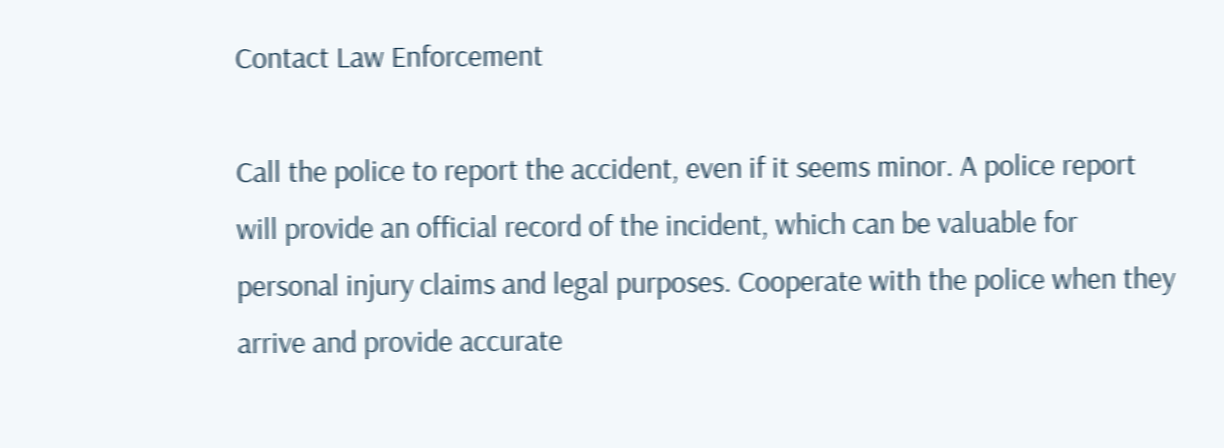Contact Law Enforcement

Call the police to report the accident, even if it seems minor. A police report will provide an official record of the incident, which can be valuable for personal injury claims and legal purposes. Cooperate with the police when they arrive and provide accurate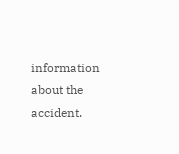information about the accident.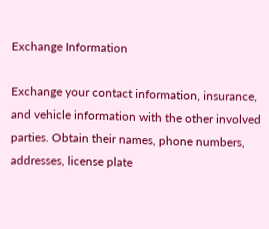Exchange Information

Exchange your contact information, insurance, and vehicle information with the other involved parties. Obtain their names, phone numbers, addresses, license plate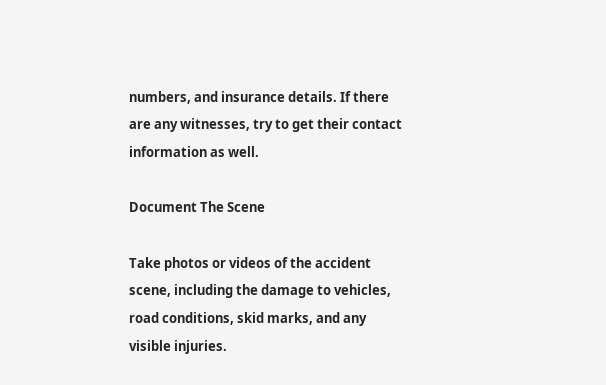numbers, and insurance details. If there are any witnesses, try to get their contact information as well.

Document The Scene

Take photos or videos of the accident scene, including the damage to vehicles, road conditions, skid marks, and any visible injuries.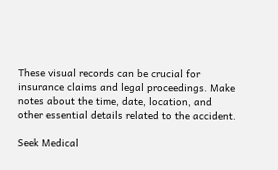These visual records can be crucial for insurance claims and legal proceedings. Make notes about the time, date, location, and other essential details related to the accident.

Seek Medical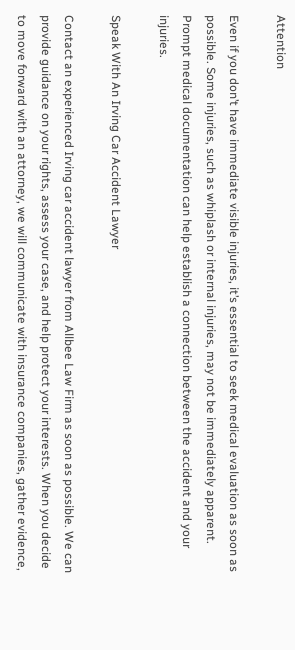Attention

Even if you don’t have immediate visible injuries, it’s essential to seek medical evaluation as soon as possible. Some injuries, such as whiplash or internal injuries, may not be immediately apparent. Prompt medical documentation can help establish a connection between the accident and your injuries.

Speak With An Irving Car Accident Lawyer

Contact an experienced Irving car accident lawyer from Allbee Law Firm as soon as possible. We can provide guidance on your rights, assess your case, and help protect your interests. When you decide to move forward with an attorney, we will communicate with insurance companies, gather evidence,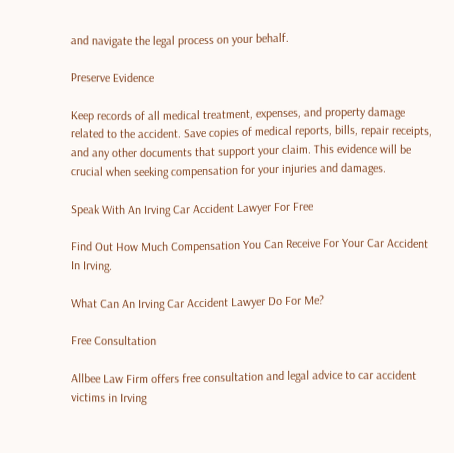and navigate the legal process on your behalf.

Preserve Evidence

Keep records of all medical treatment, expenses, and property damage related to the accident. Save copies of medical reports, bills, repair receipts, and any other documents that support your claim. This evidence will be crucial when seeking compensation for your injuries and damages.

Speak With An Irving Car Accident Lawyer For Free

Find Out How Much Compensation You Can Receive For Your Car Accident In Irving.

What Can An Irving Car Accident Lawyer Do For Me?

Free Consultation

Allbee Law Firm offers free consultation and legal advice to car accident victims in Irving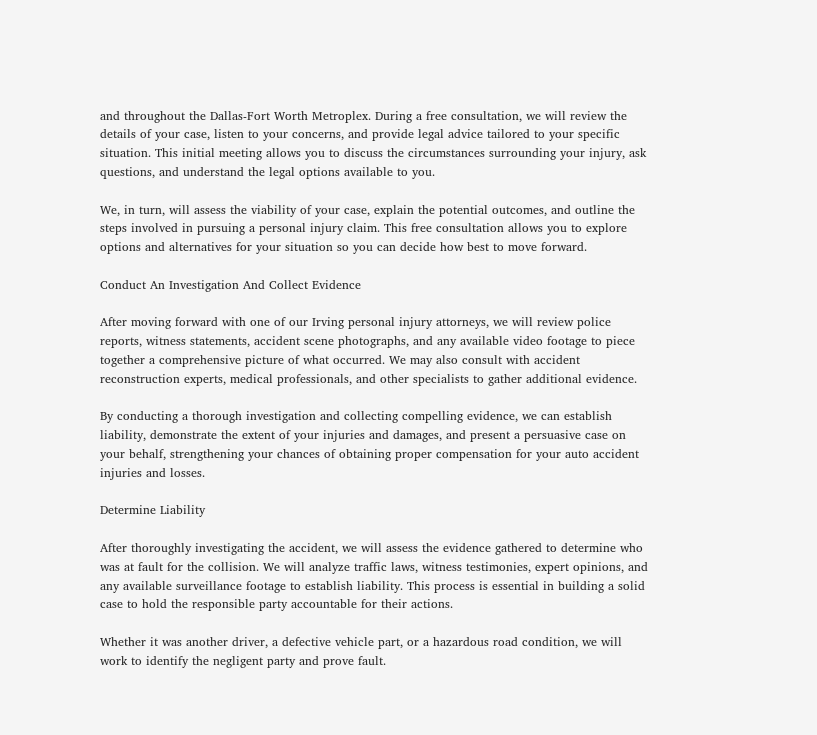and throughout the Dallas-Fort Worth Metroplex. During a free consultation, we will review the details of your case, listen to your concerns, and provide legal advice tailored to your specific situation. This initial meeting allows you to discuss the circumstances surrounding your injury, ask questions, and understand the legal options available to you.

We, in turn, will assess the viability of your case, explain the potential outcomes, and outline the steps involved in pursuing a personal injury claim. This free consultation allows you to explore options and alternatives for your situation so you can decide how best to move forward.

Conduct An Investigation And Collect Evidence

After moving forward with one of our Irving personal injury attorneys, we will review police reports, witness statements, accident scene photographs, and any available video footage to piece together a comprehensive picture of what occurred. We may also consult with accident reconstruction experts, medical professionals, and other specialists to gather additional evidence.

By conducting a thorough investigation and collecting compelling evidence, we can establish liability, demonstrate the extent of your injuries and damages, and present a persuasive case on your behalf, strengthening your chances of obtaining proper compensation for your auto accident injuries and losses.

Determine Liability

After thoroughly investigating the accident, we will assess the evidence gathered to determine who was at fault for the collision. We will analyze traffic laws, witness testimonies, expert opinions, and any available surveillance footage to establish liability. This process is essential in building a solid case to hold the responsible party accountable for their actions.

Whether it was another driver, a defective vehicle part, or a hazardous road condition, we will work to identify the negligent party and prove fault.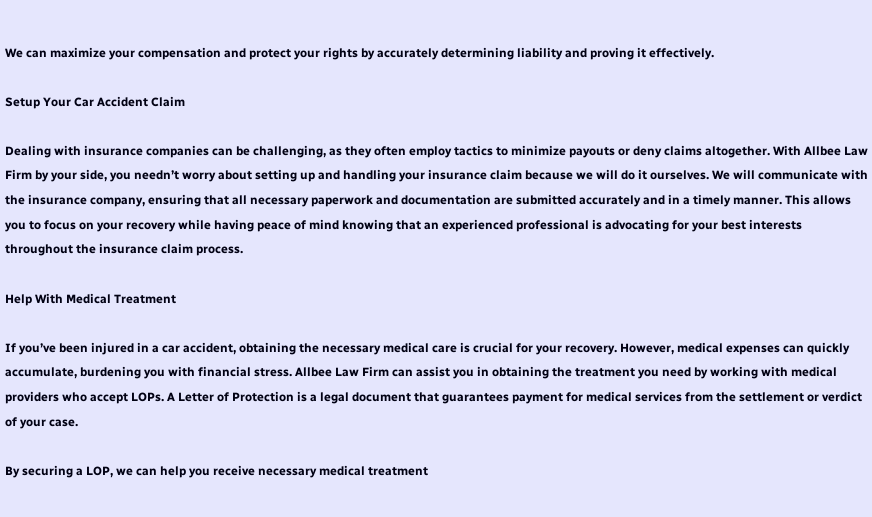We can maximize your compensation and protect your rights by accurately determining liability and proving it effectively.

Setup Your Car Accident Claim

Dealing with insurance companies can be challenging, as they often employ tactics to minimize payouts or deny claims altogether. With Allbee Law Firm by your side, you needn’t worry about setting up and handling your insurance claim because we will do it ourselves. We will communicate with the insurance company, ensuring that all necessary paperwork and documentation are submitted accurately and in a timely manner. This allows you to focus on your recovery while having peace of mind knowing that an experienced professional is advocating for your best interests throughout the insurance claim process.

Help With Medical Treatment

If you’ve been injured in a car accident, obtaining the necessary medical care is crucial for your recovery. However, medical expenses can quickly accumulate, burdening you with financial stress. Allbee Law Firm can assist you in obtaining the treatment you need by working with medical providers who accept LOPs. A Letter of Protection is a legal document that guarantees payment for medical services from the settlement or verdict of your case.

By securing a LOP, we can help you receive necessary medical treatment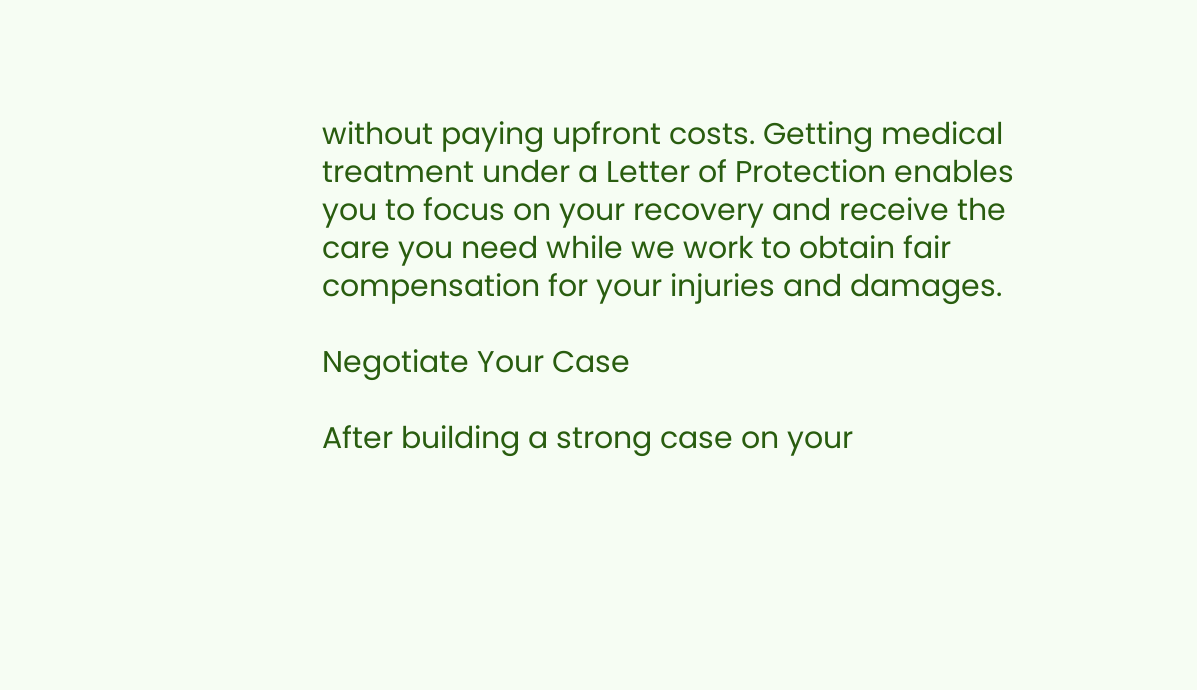without paying upfront costs. Getting medical treatment under a Letter of Protection enables you to focus on your recovery and receive the care you need while we work to obtain fair compensation for your injuries and damages.

Negotiate Your Case

After building a strong case on your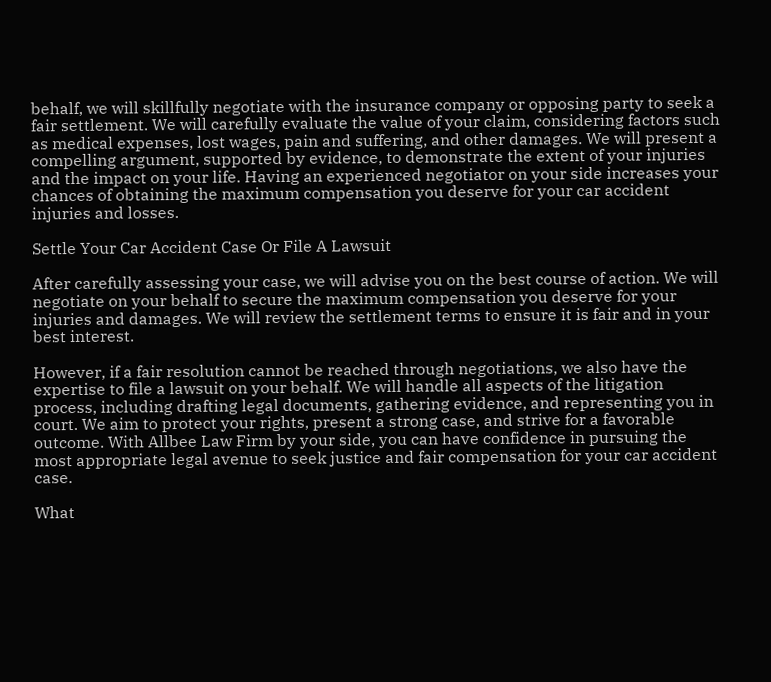behalf, we will skillfully negotiate with the insurance company or opposing party to seek a fair settlement. We will carefully evaluate the value of your claim, considering factors such as medical expenses, lost wages, pain and suffering, and other damages. We will present a compelling argument, supported by evidence, to demonstrate the extent of your injuries and the impact on your life. Having an experienced negotiator on your side increases your chances of obtaining the maximum compensation you deserve for your car accident injuries and losses.

Settle Your Car Accident Case Or File A Lawsuit

After carefully assessing your case, we will advise you on the best course of action. We will negotiate on your behalf to secure the maximum compensation you deserve for your injuries and damages. We will review the settlement terms to ensure it is fair and in your best interest.

However, if a fair resolution cannot be reached through negotiations, we also have the expertise to file a lawsuit on your behalf. We will handle all aspects of the litigation process, including drafting legal documents, gathering evidence, and representing you in court. We aim to protect your rights, present a strong case, and strive for a favorable outcome. With Allbee Law Firm by your side, you can have confidence in pursuing the most appropriate legal avenue to seek justice and fair compensation for your car accident case.

What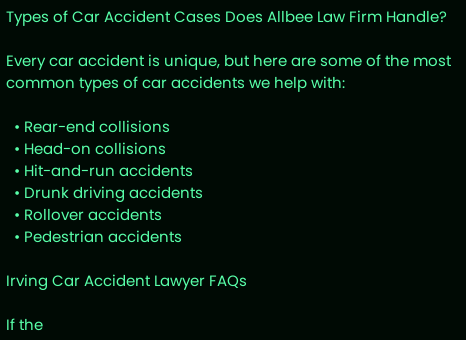Types of Car Accident Cases Does Allbee Law Firm Handle?

Every car accident is unique, but here are some of the most common types of car accidents we help with:

  • Rear-end collisions
  • Head-on collisions
  • Hit-and-run accidents
  • Drunk driving accidents
  • Rollover accidents
  • Pedestrian accidents

Irving Car Accident Lawyer FAQs

If the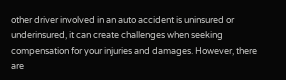other driver involved in an auto accident is uninsured or underinsured, it can create challenges when seeking compensation for your injuries and damages. However, there are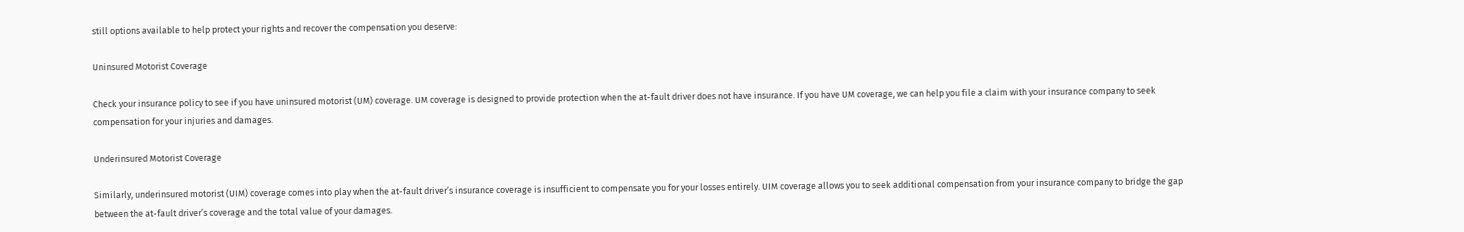still options available to help protect your rights and recover the compensation you deserve:

Uninsured Motorist Coverage

Check your insurance policy to see if you have uninsured motorist (UM) coverage. UM coverage is designed to provide protection when the at-fault driver does not have insurance. If you have UM coverage, we can help you file a claim with your insurance company to seek compensation for your injuries and damages.

Underinsured Motorist Coverage

Similarly, underinsured motorist (UIM) coverage comes into play when the at-fault driver’s insurance coverage is insufficient to compensate you for your losses entirely. UIM coverage allows you to seek additional compensation from your insurance company to bridge the gap between the at-fault driver’s coverage and the total value of your damages.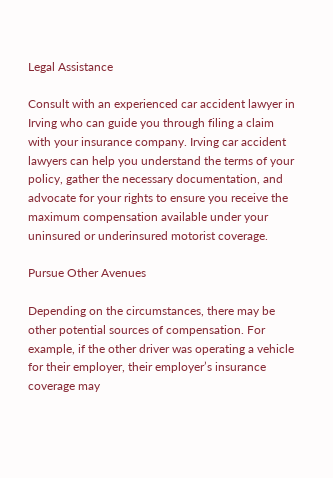Legal Assistance

Consult with an experienced car accident lawyer in Irving who can guide you through filing a claim with your insurance company. Irving car accident lawyers can help you understand the terms of your policy, gather the necessary documentation, and advocate for your rights to ensure you receive the maximum compensation available under your uninsured or underinsured motorist coverage.

Pursue Other Avenues

Depending on the circumstances, there may be other potential sources of compensation. For example, if the other driver was operating a vehicle for their employer, their employer’s insurance coverage may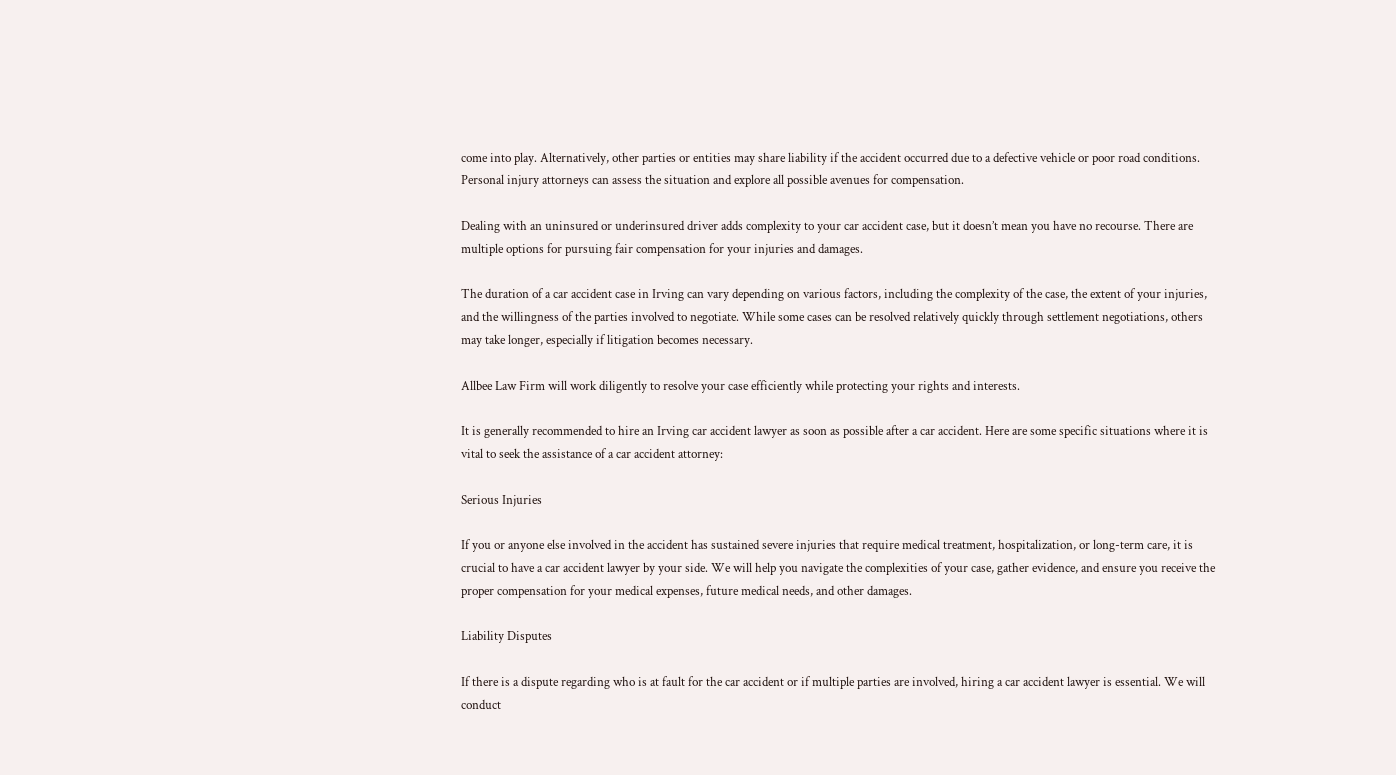come into play. Alternatively, other parties or entities may share liability if the accident occurred due to a defective vehicle or poor road conditions. Personal injury attorneys can assess the situation and explore all possible avenues for compensation.

Dealing with an uninsured or underinsured driver adds complexity to your car accident case, but it doesn’t mean you have no recourse. There are multiple options for pursuing fair compensation for your injuries and damages.

The duration of a car accident case in Irving can vary depending on various factors, including the complexity of the case, the extent of your injuries, and the willingness of the parties involved to negotiate. While some cases can be resolved relatively quickly through settlement negotiations, others may take longer, especially if litigation becomes necessary.

Allbee Law Firm will work diligently to resolve your case efficiently while protecting your rights and interests.

It is generally recommended to hire an Irving car accident lawyer as soon as possible after a car accident. Here are some specific situations where it is vital to seek the assistance of a car accident attorney:

Serious Injuries

If you or anyone else involved in the accident has sustained severe injuries that require medical treatment, hospitalization, or long-term care, it is crucial to have a car accident lawyer by your side. We will help you navigate the complexities of your case, gather evidence, and ensure you receive the proper compensation for your medical expenses, future medical needs, and other damages.

Liability Disputes

If there is a dispute regarding who is at fault for the car accident or if multiple parties are involved, hiring a car accident lawyer is essential. We will conduct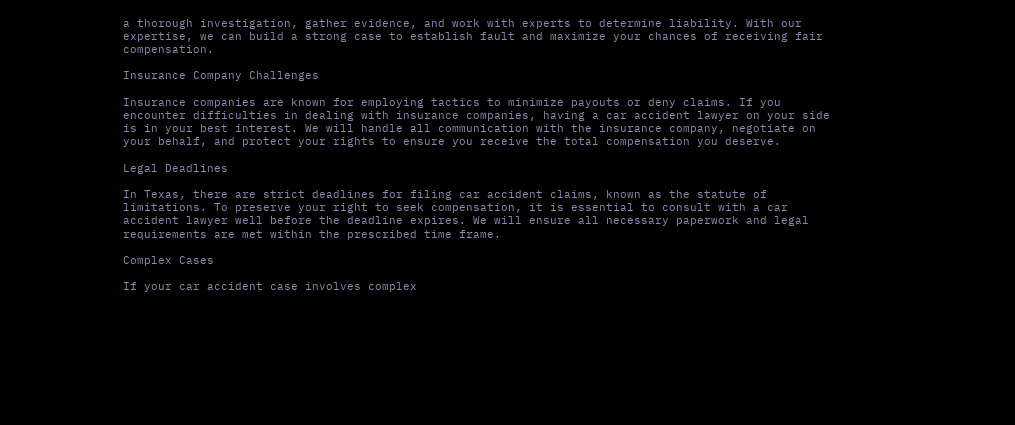a thorough investigation, gather evidence, and work with experts to determine liability. With our expertise, we can build a strong case to establish fault and maximize your chances of receiving fair compensation.

Insurance Company Challenges

Insurance companies are known for employing tactics to minimize payouts or deny claims. If you encounter difficulties in dealing with insurance companies, having a car accident lawyer on your side is in your best interest. We will handle all communication with the insurance company, negotiate on your behalf, and protect your rights to ensure you receive the total compensation you deserve.

Legal Deadlines

In Texas, there are strict deadlines for filing car accident claims, known as the statute of limitations. To preserve your right to seek compensation, it is essential to consult with a car accident lawyer well before the deadline expires. We will ensure all necessary paperwork and legal requirements are met within the prescribed time frame.

Complex Cases

If your car accident case involves complex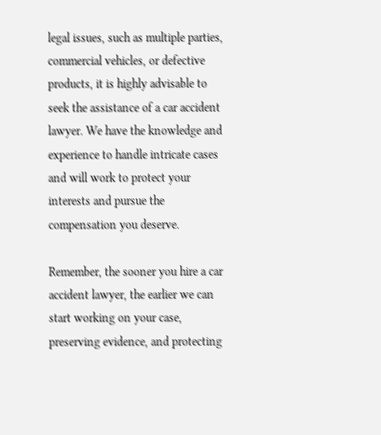legal issues, such as multiple parties, commercial vehicles, or defective products, it is highly advisable to seek the assistance of a car accident lawyer. We have the knowledge and experience to handle intricate cases and will work to protect your interests and pursue the compensation you deserve.

Remember, the sooner you hire a car accident lawyer, the earlier we can start working on your case, preserving evidence, and protecting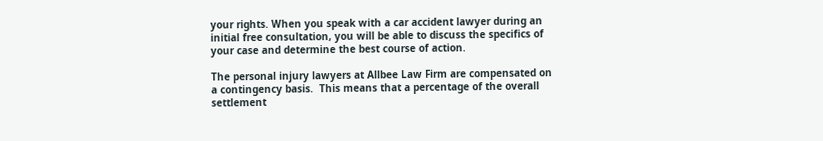your rights. When you speak with a car accident lawyer during an initial free consultation, you will be able to discuss the specifics of your case and determine the best course of action.

The personal injury lawyers at Allbee Law Firm are compensated on a contingency basis.  This means that a percentage of the overall settlement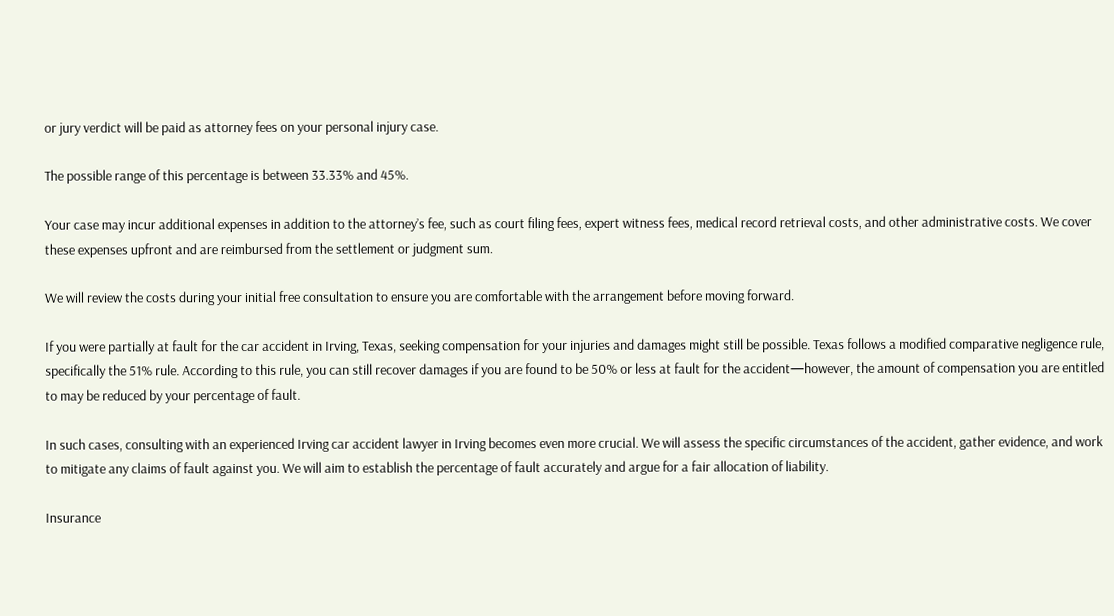or jury verdict will be paid as attorney fees on your personal injury case.

The possible range of this percentage is between 33.33% and 45%.

Your case may incur additional expenses in addition to the attorney’s fee, such as court filing fees, expert witness fees, medical record retrieval costs, and other administrative costs. We cover these expenses upfront and are reimbursed from the settlement or judgment sum.

We will review the costs during your initial free consultation to ensure you are comfortable with the arrangement before moving forward.

If you were partially at fault for the car accident in Irving, Texas, seeking compensation for your injuries and damages might still be possible. Texas follows a modified comparative negligence rule, specifically the 51% rule. According to this rule, you can still recover damages if you are found to be 50% or less at fault for the accident—however, the amount of compensation you are entitled to may be reduced by your percentage of fault.

In such cases, consulting with an experienced Irving car accident lawyer in Irving becomes even more crucial. We will assess the specific circumstances of the accident, gather evidence, and work to mitigate any claims of fault against you. We will aim to establish the percentage of fault accurately and argue for a fair allocation of liability.

Insurance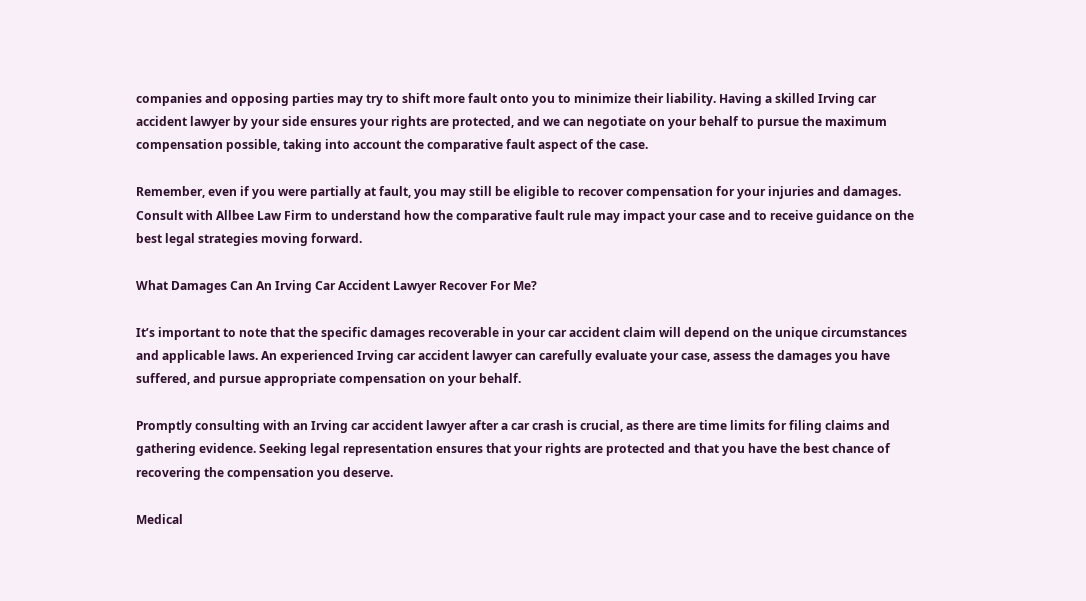companies and opposing parties may try to shift more fault onto you to minimize their liability. Having a skilled Irving car accident lawyer by your side ensures your rights are protected, and we can negotiate on your behalf to pursue the maximum compensation possible, taking into account the comparative fault aspect of the case.

Remember, even if you were partially at fault, you may still be eligible to recover compensation for your injuries and damages. Consult with Allbee Law Firm to understand how the comparative fault rule may impact your case and to receive guidance on the best legal strategies moving forward.

What Damages Can An Irving Car Accident Lawyer Recover For Me?

It’s important to note that the specific damages recoverable in your car accident claim will depend on the unique circumstances and applicable laws. An experienced Irving car accident lawyer can carefully evaluate your case, assess the damages you have suffered, and pursue appropriate compensation on your behalf.

Promptly consulting with an Irving car accident lawyer after a car crash is crucial, as there are time limits for filing claims and gathering evidence. Seeking legal representation ensures that your rights are protected and that you have the best chance of recovering the compensation you deserve.

Medical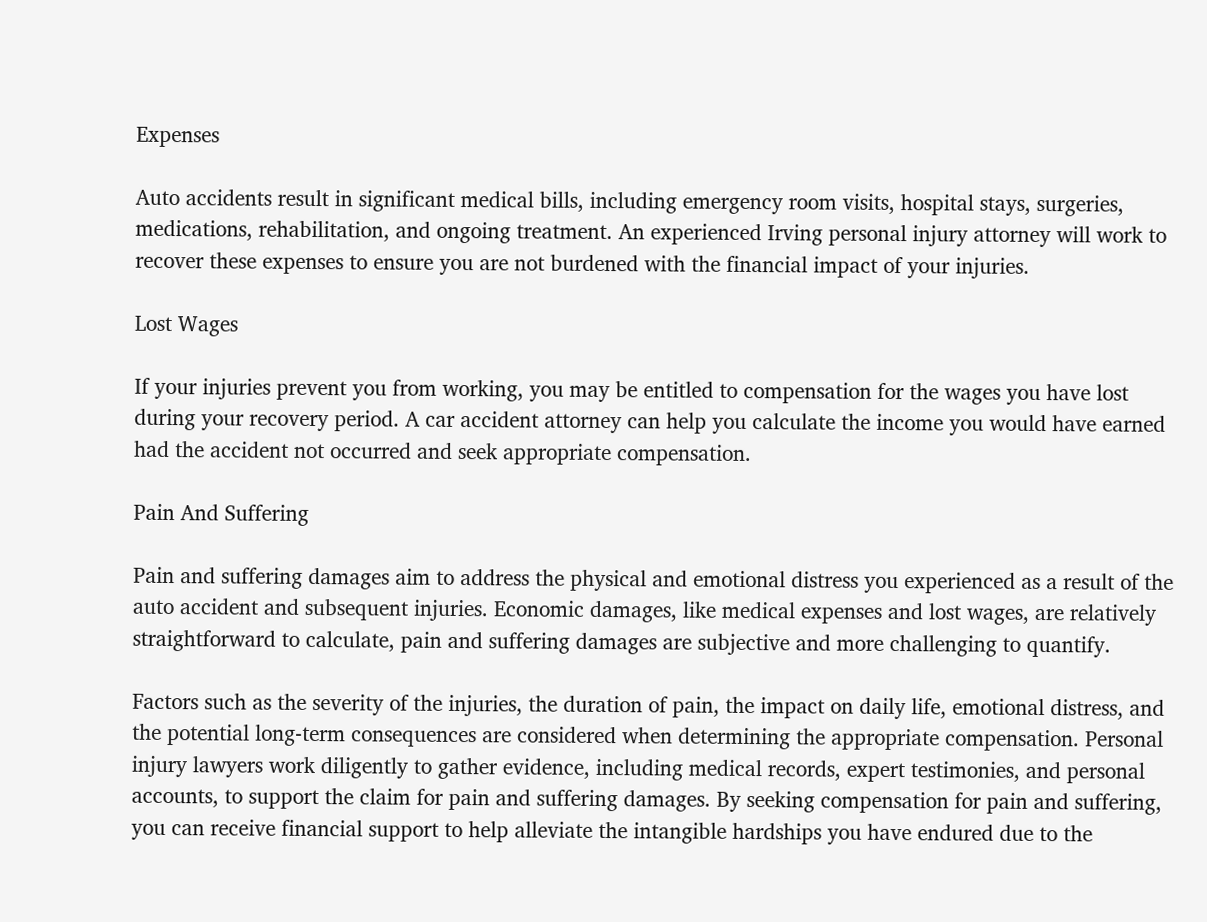Expenses

Auto accidents result in significant medical bills, including emergency room visits, hospital stays, surgeries, medications, rehabilitation, and ongoing treatment. An experienced Irving personal injury attorney will work to recover these expenses to ensure you are not burdened with the financial impact of your injuries.

Lost Wages

If your injuries prevent you from working, you may be entitled to compensation for the wages you have lost during your recovery period. A car accident attorney can help you calculate the income you would have earned had the accident not occurred and seek appropriate compensation.

Pain And Suffering

Pain and suffering damages aim to address the physical and emotional distress you experienced as a result of the auto accident and subsequent injuries. Economic damages, like medical expenses and lost wages, are relatively straightforward to calculate, pain and suffering damages are subjective and more challenging to quantify.

Factors such as the severity of the injuries, the duration of pain, the impact on daily life, emotional distress, and the potential long-term consequences are considered when determining the appropriate compensation. Personal injury lawyers work diligently to gather evidence, including medical records, expert testimonies, and personal accounts, to support the claim for pain and suffering damages. By seeking compensation for pain and suffering, you can receive financial support to help alleviate the intangible hardships you have endured due to the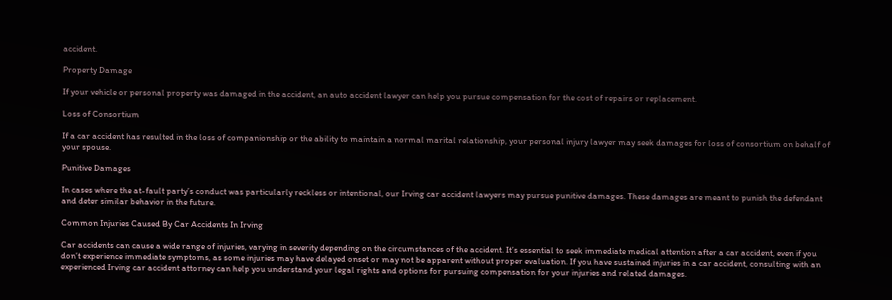accident.

Property Damage

If your vehicle or personal property was damaged in the accident, an auto accident lawyer can help you pursue compensation for the cost of repairs or replacement.

Loss of Consortium

If a car accident has resulted in the loss of companionship or the ability to maintain a normal marital relationship, your personal injury lawyer may seek damages for loss of consortium on behalf of your spouse.

Punitive Damages

In cases where the at-fault party’s conduct was particularly reckless or intentional, our Irving car accident lawyers may pursue punitive damages. These damages are meant to punish the defendant and deter similar behavior in the future.

Common Injuries Caused By Car Accidents In Irving

Car accidents can cause a wide range of injuries, varying in severity depending on the circumstances of the accident. It’s essential to seek immediate medical attention after a car accident, even if you don’t experience immediate symptoms, as some injuries may have delayed onset or may not be apparent without proper evaluation. If you have sustained injuries in a car accident, consulting with an experienced Irving car accident attorney can help you understand your legal rights and options for pursuing compensation for your injuries and related damages.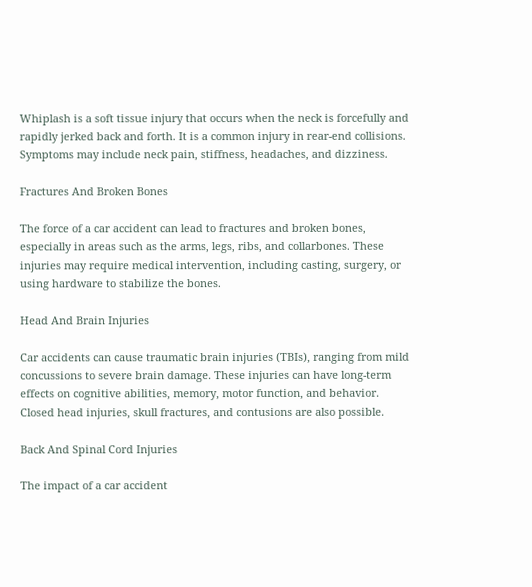Whiplash is a soft tissue injury that occurs when the neck is forcefully and rapidly jerked back and forth. It is a common injury in rear-end collisions. Symptoms may include neck pain, stiffness, headaches, and dizziness.

Fractures And Broken Bones

The force of a car accident can lead to fractures and broken bones, especially in areas such as the arms, legs, ribs, and collarbones. These injuries may require medical intervention, including casting, surgery, or using hardware to stabilize the bones.

Head And Brain Injuries

Car accidents can cause traumatic brain injuries (TBIs), ranging from mild concussions to severe brain damage. These injuries can have long-term effects on cognitive abilities, memory, motor function, and behavior. Closed head injuries, skull fractures, and contusions are also possible.

Back And Spinal Cord Injuries

The impact of a car accident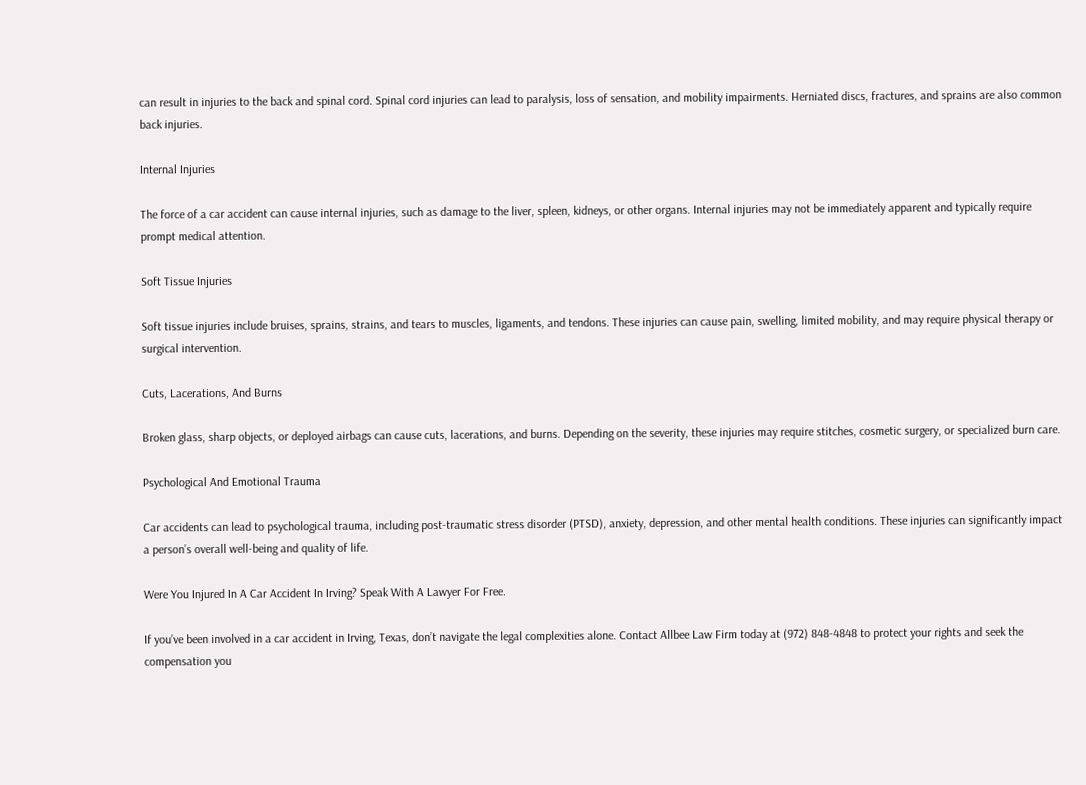can result in injuries to the back and spinal cord. Spinal cord injuries can lead to paralysis, loss of sensation, and mobility impairments. Herniated discs, fractures, and sprains are also common back injuries.

Internal Injuries

The force of a car accident can cause internal injuries, such as damage to the liver, spleen, kidneys, or other organs. Internal injuries may not be immediately apparent and typically require prompt medical attention.

Soft Tissue Injuries

Soft tissue injuries include bruises, sprains, strains, and tears to muscles, ligaments, and tendons. These injuries can cause pain, swelling, limited mobility, and may require physical therapy or surgical intervention.

Cuts, Lacerations, And Burns

Broken glass, sharp objects, or deployed airbags can cause cuts, lacerations, and burns. Depending on the severity, these injuries may require stitches, cosmetic surgery, or specialized burn care.

Psychological And Emotional Trauma

Car accidents can lead to psychological trauma, including post-traumatic stress disorder (PTSD), anxiety, depression, and other mental health conditions. These injuries can significantly impact a person’s overall well-being and quality of life.

Were You Injured In A Car Accident In Irving? Speak With A Lawyer For Free.

If you’ve been involved in a car accident in Irving, Texas, don’t navigate the legal complexities alone. Contact Allbee Law Firm today at (972) 848-4848 to protect your rights and seek the compensation you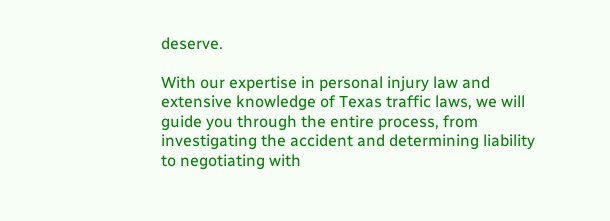deserve.

With our expertise in personal injury law and extensive knowledge of Texas traffic laws, we will guide you through the entire process, from investigating the accident and determining liability to negotiating with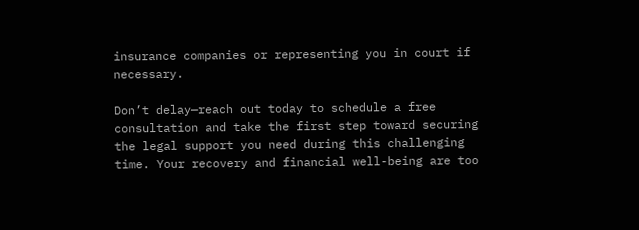insurance companies or representing you in court if necessary.

Don’t delay—reach out today to schedule a free consultation and take the first step toward securing the legal support you need during this challenging time. Your recovery and financial well-being are too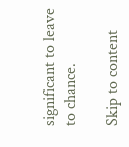significant to leave to chance.

Skip to content